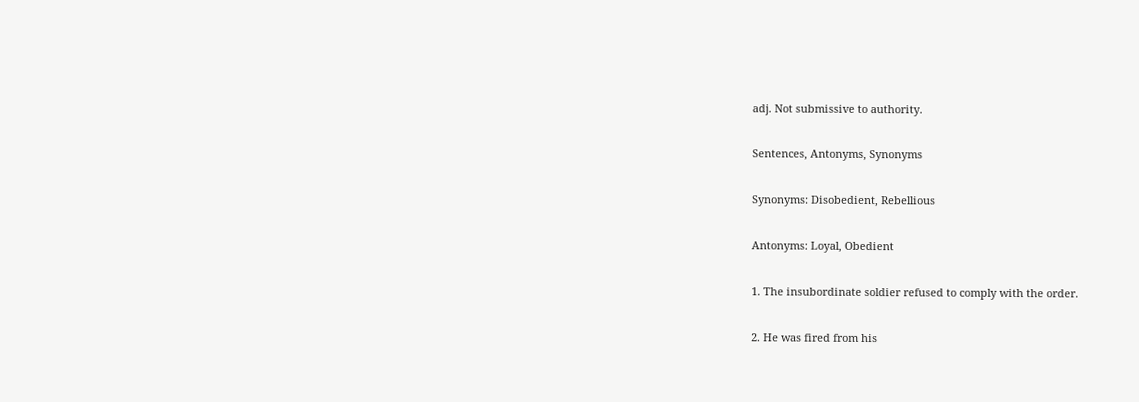adj. Not submissive to authority.

Sentences, Antonyms, Synonyms

Synonyms: Disobedient, Rebellious

Antonyms: Loyal, Obedient

1. The insubordinate soldier refused to comply with the order.

2. He was fired from his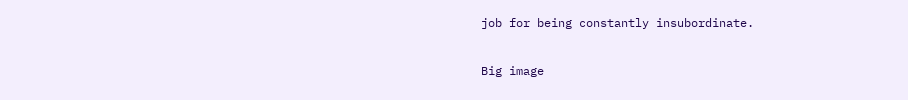job for being constantly insubordinate.

Big image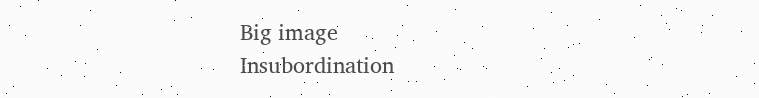Big image
Insubordination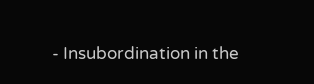- Insubordination in the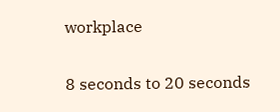workplace

8 seconds to 20 seconds